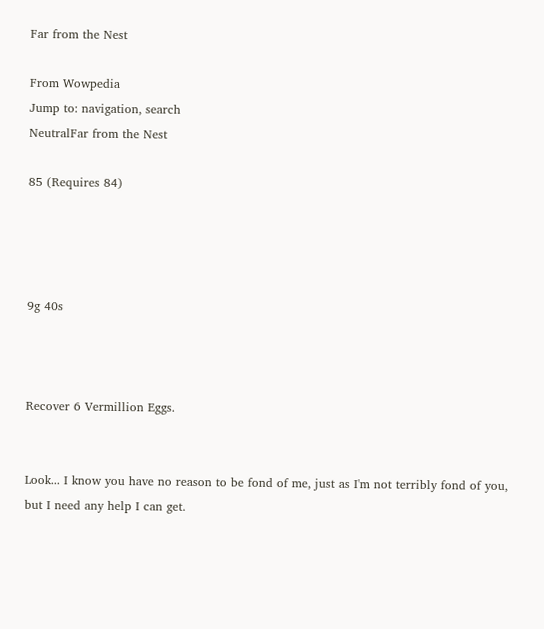Far from the Nest

From Wowpedia
Jump to: navigation, search
NeutralFar from the Nest

85 (Requires 84)




9g 40s



Recover 6 Vermillion Eggs.


Look... I know you have no reason to be fond of me, just as I'm not terribly fond of you, but I need any help I can get.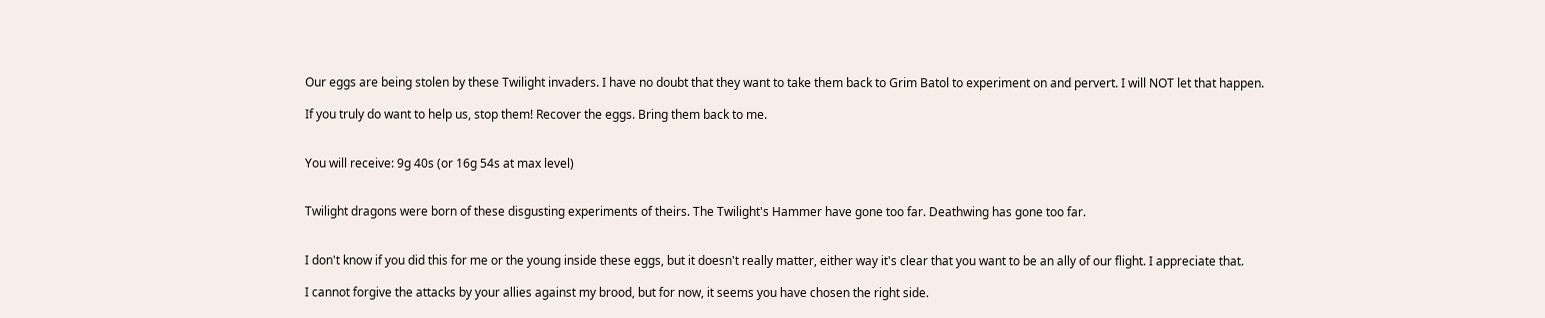Our eggs are being stolen by these Twilight invaders. I have no doubt that they want to take them back to Grim Batol to experiment on and pervert. I will NOT let that happen.

If you truly do want to help us, stop them! Recover the eggs. Bring them back to me.


You will receive: 9g 40s (or 16g 54s at max level)


Twilight dragons were born of these disgusting experiments of theirs. The Twilight's Hammer have gone too far. Deathwing has gone too far.


I don't know if you did this for me or the young inside these eggs, but it doesn't really matter, either way it's clear that you want to be an ally of our flight. I appreciate that.

I cannot forgive the attacks by your allies against my brood, but for now, it seems you have chosen the right side.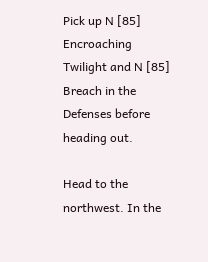Pick up N [85] Encroaching Twilight and N [85] Breach in the Defenses before heading out.

Head to the northwest. In the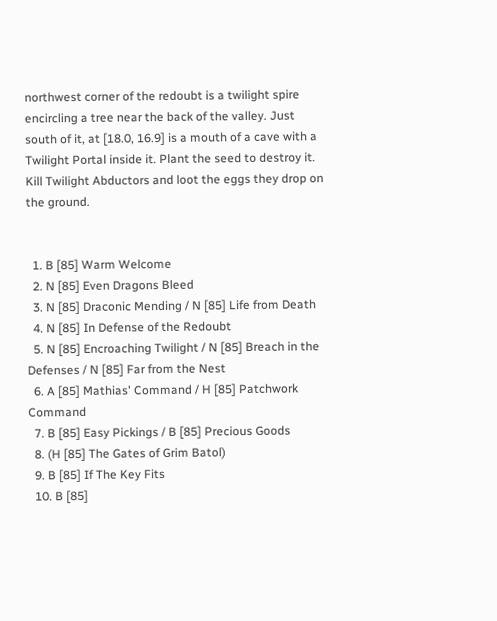northwest corner of the redoubt is a twilight spire encircling a tree near the back of the valley. Just south of it, at [18.0, 16.9] is a mouth of a cave with a Twilight Portal inside it. Plant the seed to destroy it. Kill Twilight Abductors and loot the eggs they drop on the ground.


  1. B [85] Warm Welcome
  2. N [85] Even Dragons Bleed
  3. N [85] Draconic Mending / N [85] Life from Death
  4. N [85] In Defense of the Redoubt
  5. N [85] Encroaching Twilight / N [85] Breach in the Defenses / N [85] Far from the Nest
  6. A [85] Mathias' Command / H [85] Patchwork Command
  7. B [85] Easy Pickings / B [85] Precious Goods
  8. (H [85] The Gates of Grim Batol)
  9. B [85] If The Key Fits
  10. B [85]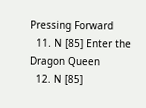Pressing Forward
  11. N [85] Enter the Dragon Queen
  12. N [85]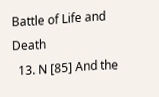Battle of Life and Death
  13. N [85] And the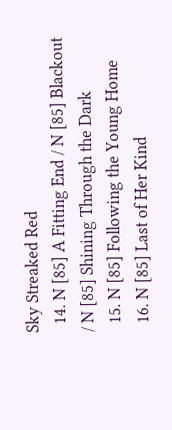Sky Streaked Red
  14. N [85] A Fitting End / N [85] Blackout / N [85] Shining Through the Dark
  15. N [85] Following the Young Home
  16. N [85] Last of Her Kind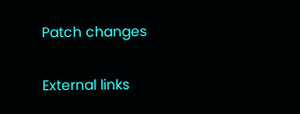Patch changes

External links